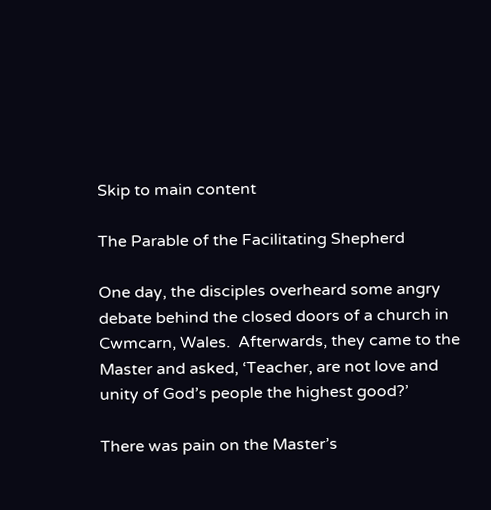Skip to main content

The Parable of the Facilitating Shepherd

One day, the disciples overheard some angry debate behind the closed doors of a church in Cwmcarn, Wales.  Afterwards, they came to the Master and asked, ‘Teacher, are not love and unity of God’s people the highest good?’

There was pain on the Master’s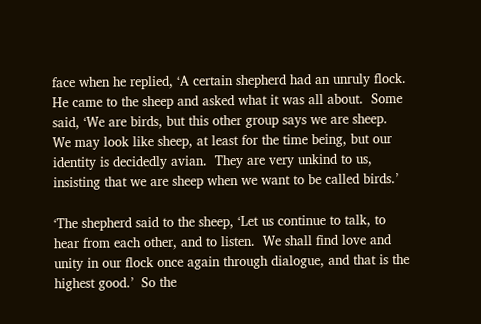face when he replied, ‘A certain shepherd had an unruly flock.  He came to the sheep and asked what it was all about.  Some said, ‘We are birds, but this other group says we are sheep.  We may look like sheep, at least for the time being, but our identity is decidedly avian.  They are very unkind to us, insisting that we are sheep when we want to be called birds.’

‘The shepherd said to the sheep, ‘Let us continue to talk, to hear from each other, and to listen.  We shall find love and unity in our flock once again through dialogue, and that is the highest good.’  So the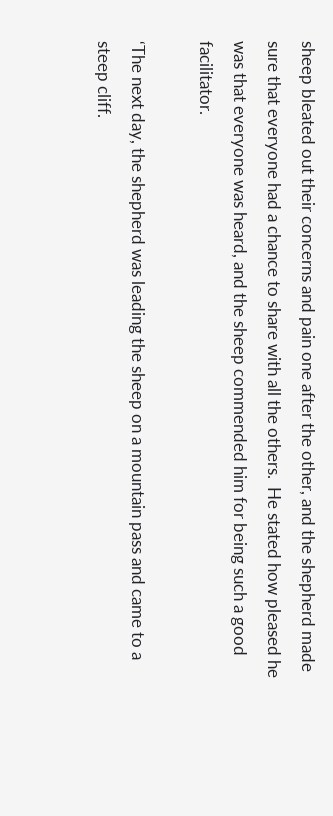sheep bleated out their concerns and pain one after the other, and the shepherd made sure that everyone had a chance to share with all the others.  He stated how pleased he was that everyone was heard, and the sheep commended him for being such a good facilitator.

‘The next day, the shepherd was leading the sheep on a mountain pass and came to a steep cliff.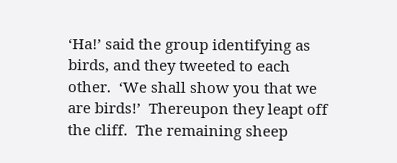‘Ha!’ said the group identifying as birds, and they tweeted to each other.  ‘We shall show you that we are birds!’  Thereupon they leapt off the cliff.  The remaining sheep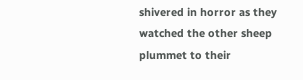shivered in horror as they watched the other sheep plummet to their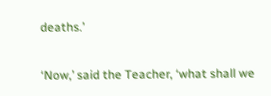deaths.’

‘Now,’ said the Teacher, ‘what shall we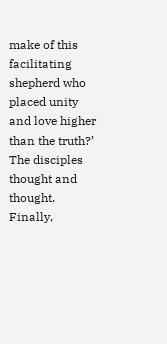make of this facilitating shepherd who placed unity and love higher than the truth?’  The disciples thought and thought.  Finally,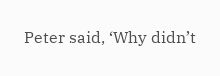Peter said, ‘Why didn’t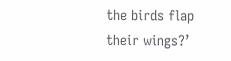the birds flap their wings?’